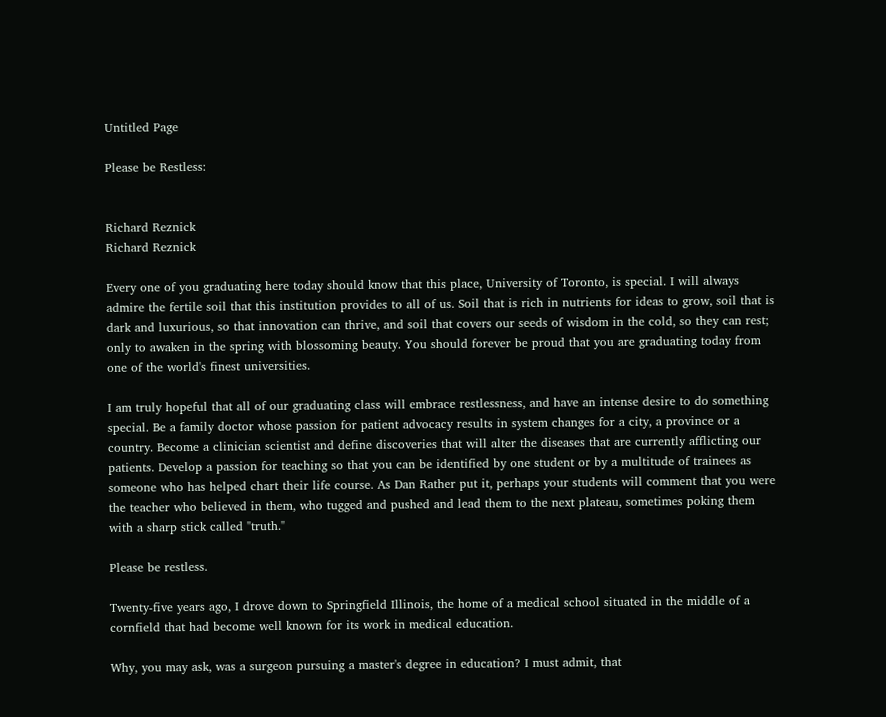Untitled Page

Please be Restless:


Richard Reznick
Richard Reznick

Every one of you graduating here today should know that this place, University of Toronto, is special. I will always admire the fertile soil that this institution provides to all of us. Soil that is rich in nutrients for ideas to grow, soil that is dark and luxurious, so that innovation can thrive, and soil that covers our seeds of wisdom in the cold, so they can rest; only to awaken in the spring with blossoming beauty. You should forever be proud that you are graduating today from one of the world's finest universities.

I am truly hopeful that all of our graduating class will embrace restlessness, and have an intense desire to do something special. Be a family doctor whose passion for patient advocacy results in system changes for a city, a province or a country. Become a clinician scientist and define discoveries that will alter the diseases that are currently afflicting our patients. Develop a passion for teaching so that you can be identified by one student or by a multitude of trainees as someone who has helped chart their life course. As Dan Rather put it, perhaps your students will comment that you were the teacher who believed in them, who tugged and pushed and lead them to the next plateau, sometimes poking them with a sharp stick called "truth."

Please be restless.

Twenty-five years ago, I drove down to Springfield Illinois, the home of a medical school situated in the middle of a cornfield that had become well known for its work in medical education.

Why, you may ask, was a surgeon pursuing a master's degree in education? I must admit, that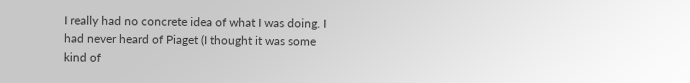I really had no concrete idea of what I was doing. I had never heard of Piaget (I thought it was some kind of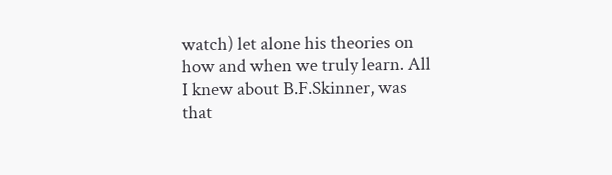watch) let alone his theories on how and when we truly learn. All I knew about B.F.Skinner, was that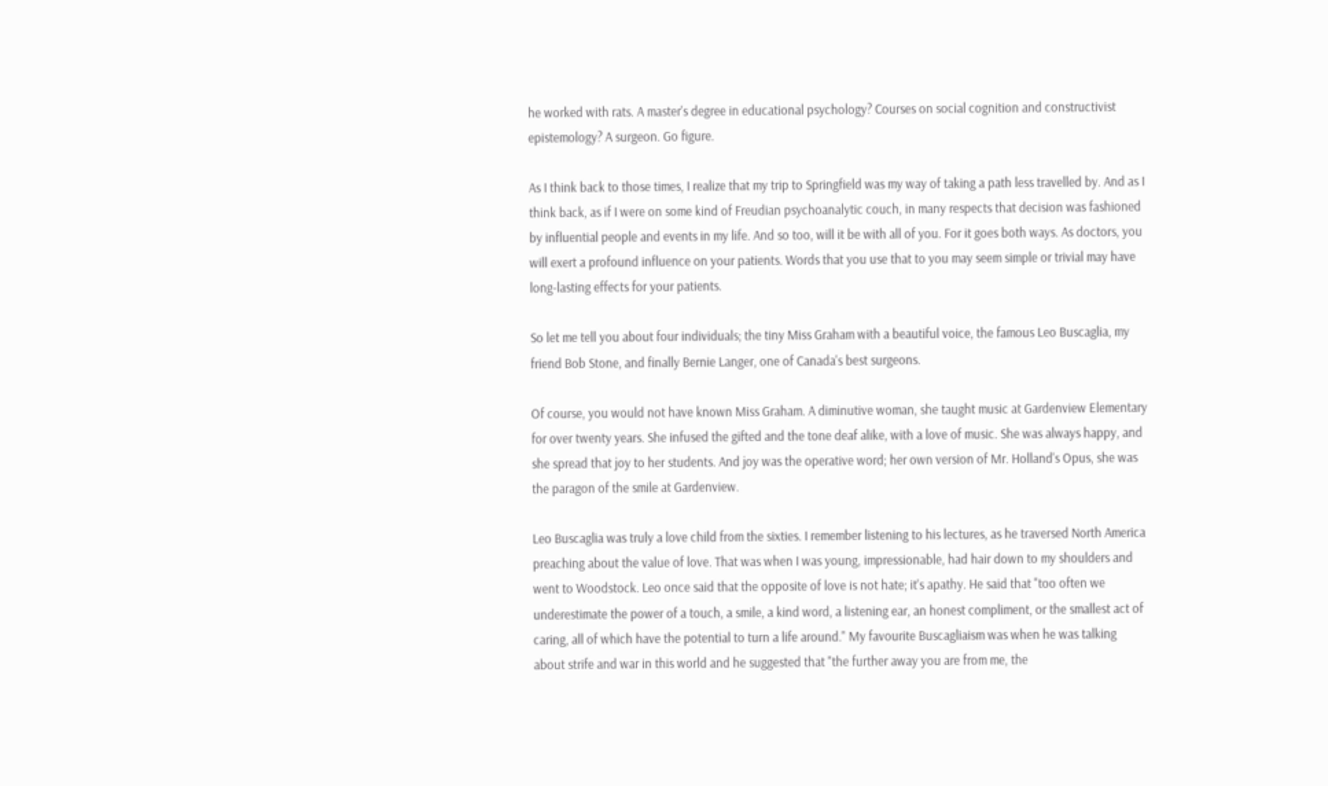he worked with rats. A master's degree in educational psychology? Courses on social cognition and constructivist epistemology? A surgeon. Go figure.

As I think back to those times, I realize that my trip to Springfield was my way of taking a path less travelled by. And as I think back, as if I were on some kind of Freudian psychoanalytic couch, in many respects that decision was fashioned by influential people and events in my life. And so too, will it be with all of you. For it goes both ways. As doctors, you will exert a profound influence on your patients. Words that you use that to you may seem simple or trivial may have long-lasting effects for your patients.

So let me tell you about four individuals; the tiny Miss Graham with a beautiful voice, the famous Leo Buscaglia, my friend Bob Stone, and finally Bernie Langer, one of Canada's best surgeons.

Of course, you would not have known Miss Graham. A diminutive woman, she taught music at Gardenview Elementary for over twenty years. She infused the gifted and the tone deaf alike, with a love of music. She was always happy, and she spread that joy to her students. And joy was the operative word; her own version of Mr. Holland's Opus, she was the paragon of the smile at Gardenview.

Leo Buscaglia was truly a love child from the sixties. I remember listening to his lectures, as he traversed North America preaching about the value of love. That was when I was young, impressionable, had hair down to my shoulders and went to Woodstock. Leo once said that the opposite of love is not hate; it's apathy. He said that "too often we underestimate the power of a touch, a smile, a kind word, a listening ear, an honest compliment, or the smallest act of caring, all of which have the potential to turn a life around." My favourite Buscagliaism was when he was talking about strife and war in this world and he suggested that "the further away you are from me, the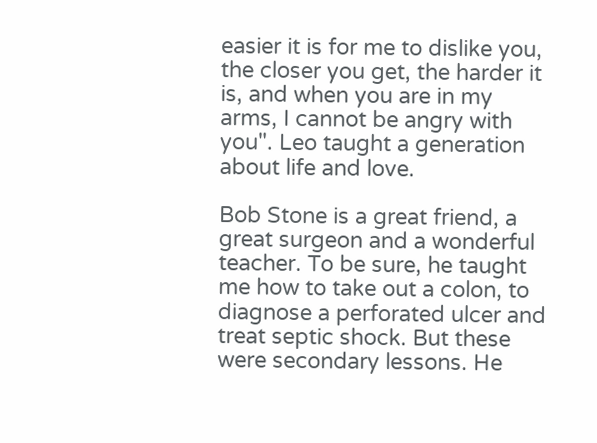easier it is for me to dislike you, the closer you get, the harder it is, and when you are in my arms, I cannot be angry with you". Leo taught a generation about life and love.

Bob Stone is a great friend, a great surgeon and a wonderful teacher. To be sure, he taught me how to take out a colon, to diagnose a perforated ulcer and treat septic shock. But these were secondary lessons. He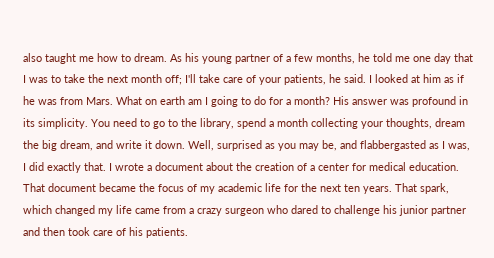also taught me how to dream. As his young partner of a few months, he told me one day that I was to take the next month off; I'll take care of your patients, he said. I looked at him as if he was from Mars. What on earth am I going to do for a month? His answer was profound in its simplicity. You need to go to the library, spend a month collecting your thoughts, dream the big dream, and write it down. Well, surprised as you may be, and flabbergasted as I was, I did exactly that. I wrote a document about the creation of a center for medical education. That document became the focus of my academic life for the next ten years. That spark, which changed my life came from a crazy surgeon who dared to challenge his junior partner and then took care of his patients.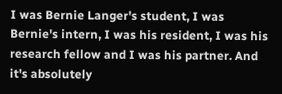I was Bernie Langer's student, I was Bernie's intern, I was his resident, I was his research fellow and I was his partner. And it's absolutely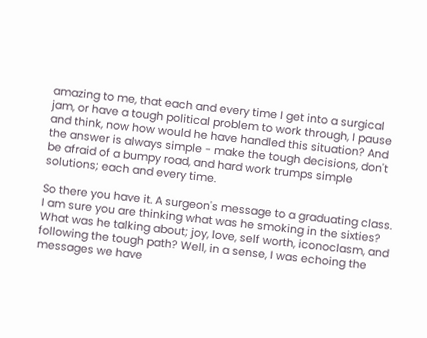amazing to me, that each and every time I get into a surgical jam, or have a tough political problem to work through, I pause and think, now how would he have handled this situation? And the answer is always simple - make the tough decisions, don't be afraid of a bumpy road, and hard work trumps simple solutions; each and every time.

So there you have it. A surgeon's message to a graduating class. I am sure you are thinking what was he smoking in the sixties? What was he talking about; joy, love, self worth, iconoclasm, and following the tough path? Well, in a sense, I was echoing the messages we have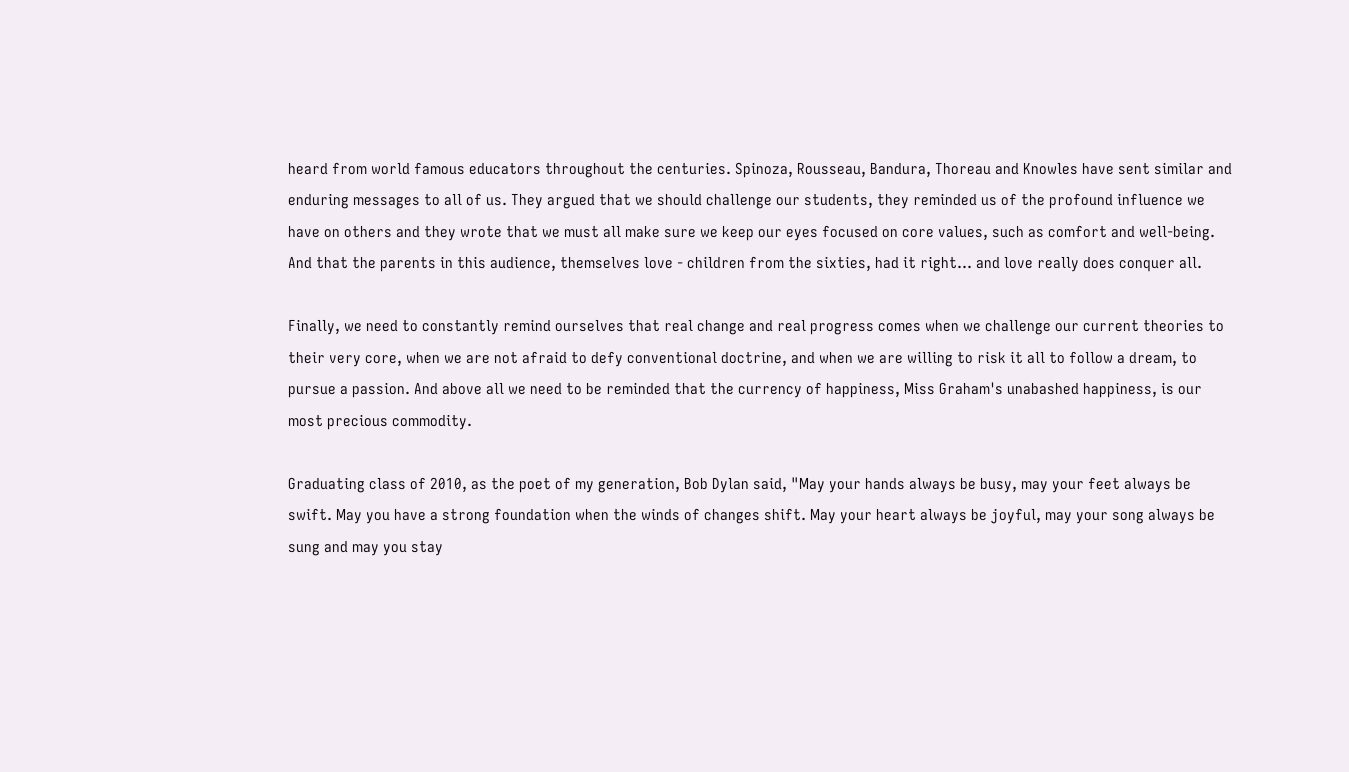heard from world famous educators throughout the centuries. Spinoza, Rousseau, Bandura, Thoreau and Knowles have sent similar and enduring messages to all of us. They argued that we should challenge our students, they reminded us of the profound influence we have on others and they wrote that we must all make sure we keep our eyes focused on core values, such as comfort and well-being. And that the parents in this audience, themselves love - children from the sixties, had it right... and love really does conquer all.

Finally, we need to constantly remind ourselves that real change and real progress comes when we challenge our current theories to their very core, when we are not afraid to defy conventional doctrine, and when we are willing to risk it all to follow a dream, to pursue a passion. And above all we need to be reminded that the currency of happiness, Miss Graham's unabashed happiness, is our most precious commodity.

Graduating class of 2010, as the poet of my generation, Bob Dylan said, "May your hands always be busy, may your feet always be swift. May you have a strong foundation when the winds of changes shift. May your heart always be joyful, may your song always be sung and may you stay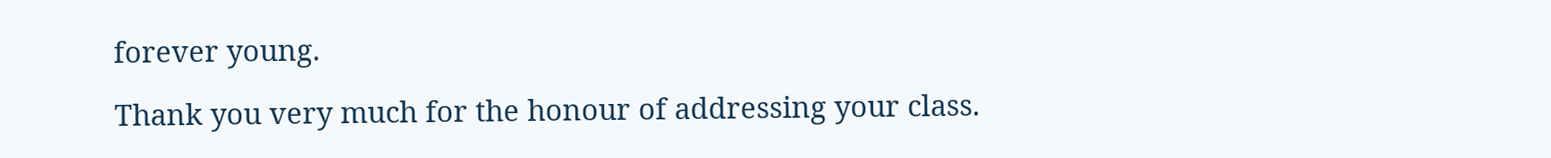forever young.

Thank you very much for the honour of addressing your class.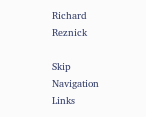Richard Reznick

Skip Navigation Links